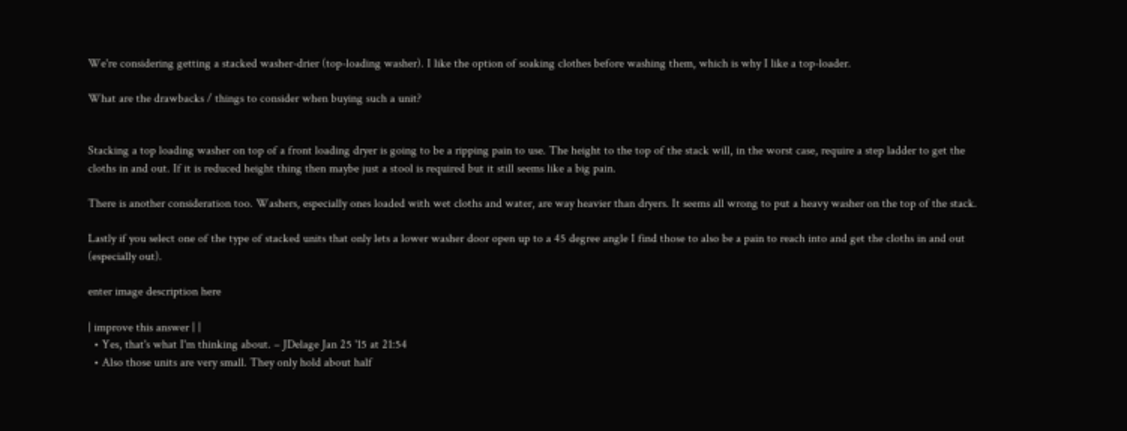We're considering getting a stacked washer-drier (top-loading washer). I like the option of soaking clothes before washing them, which is why I like a top-loader.

What are the drawbacks / things to consider when buying such a unit?


Stacking a top loading washer on top of a front loading dryer is going to be a ripping pain to use. The height to the top of the stack will, in the worst case, require a step ladder to get the cloths in and out. If it is reduced height thing then maybe just a stool is required but it still seems like a big pain.

There is another consideration too. Washers, especially ones loaded with wet cloths and water, are way heavier than dryers. It seems all wrong to put a heavy washer on the top of the stack.

Lastly if you select one of the type of stacked units that only lets a lower washer door open up to a 45 degree angle I find those to also be a pain to reach into and get the cloths in and out (especially out).

enter image description here

| improve this answer | |
  • Yes, that's what I'm thinking about. – JDelage Jan 25 '15 at 21:54
  • Also those units are very small. They only hold about half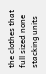the clothes that full sized none stacking units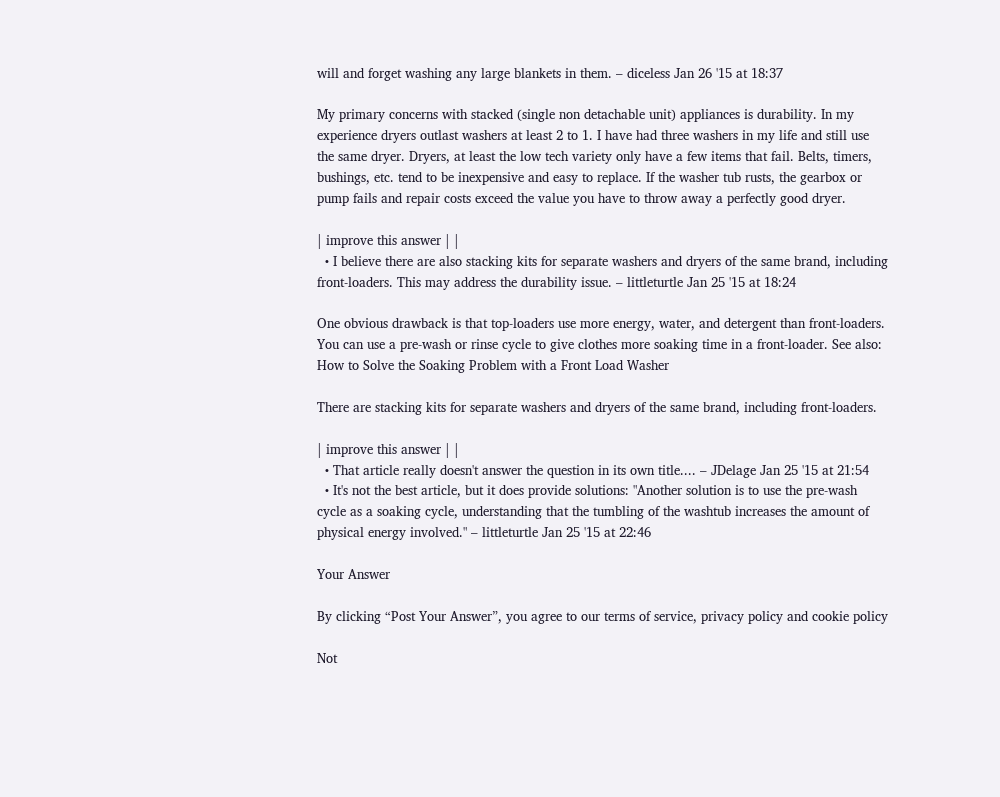will and forget washing any large blankets in them. – diceless Jan 26 '15 at 18:37

My primary concerns with stacked (single non detachable unit) appliances is durability. In my experience dryers outlast washers at least 2 to 1. I have had three washers in my life and still use the same dryer. Dryers, at least the low tech variety only have a few items that fail. Belts, timers, bushings, etc. tend to be inexpensive and easy to replace. If the washer tub rusts, the gearbox or pump fails and repair costs exceed the value you have to throw away a perfectly good dryer.

| improve this answer | |
  • I believe there are also stacking kits for separate washers and dryers of the same brand, including front-loaders. This may address the durability issue. – littleturtle Jan 25 '15 at 18:24

One obvious drawback is that top-loaders use more energy, water, and detergent than front-loaders. You can use a pre-wash or rinse cycle to give clothes more soaking time in a front-loader. See also: How to Solve the Soaking Problem with a Front Load Washer

There are stacking kits for separate washers and dryers of the same brand, including front-loaders.

| improve this answer | |
  • That article really doesn't answer the question in its own title.... – JDelage Jan 25 '15 at 21:54
  • It's not the best article, but it does provide solutions: "Another solution is to use the pre-wash cycle as a soaking cycle, understanding that the tumbling of the washtub increases the amount of physical energy involved." – littleturtle Jan 25 '15 at 22:46

Your Answer

By clicking “Post Your Answer”, you agree to our terms of service, privacy policy and cookie policy

Not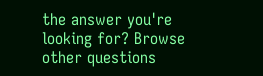the answer you're looking for? Browse other questions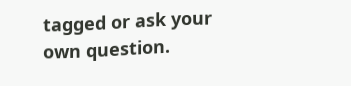tagged or ask your own question.